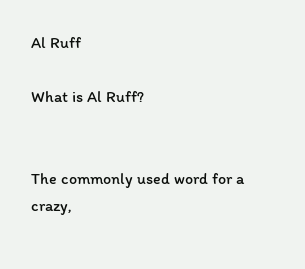Al Ruff

What is Al Ruff?


The commonly used word for a crazy,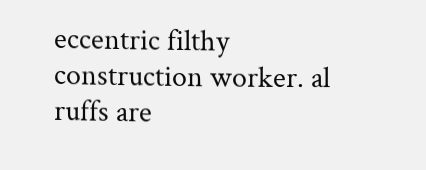eccentric filthy construction worker. al ruffs are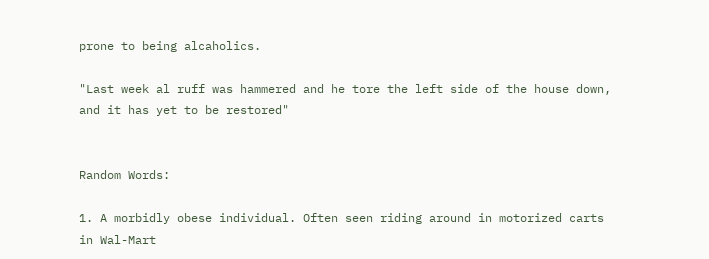prone to being alcaholics.

"Last week al ruff was hammered and he tore the left side of the house down, and it has yet to be restored"


Random Words:

1. A morbidly obese individual. Often seen riding around in motorized carts in Wal-Mart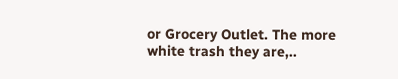or Grocery Outlet. The more white trash they are,..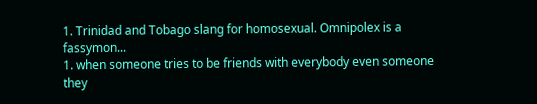1. Trinidad and Tobago slang for homosexual. Omnipolex is a fassymon...
1. when someone tries to be friends with everybody even someone they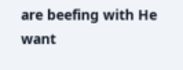are beefing with He want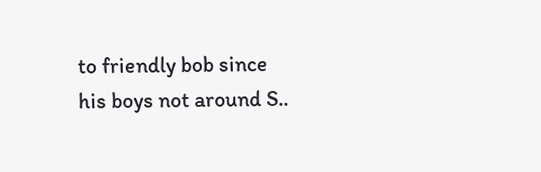to friendly bob since his boys not around S..